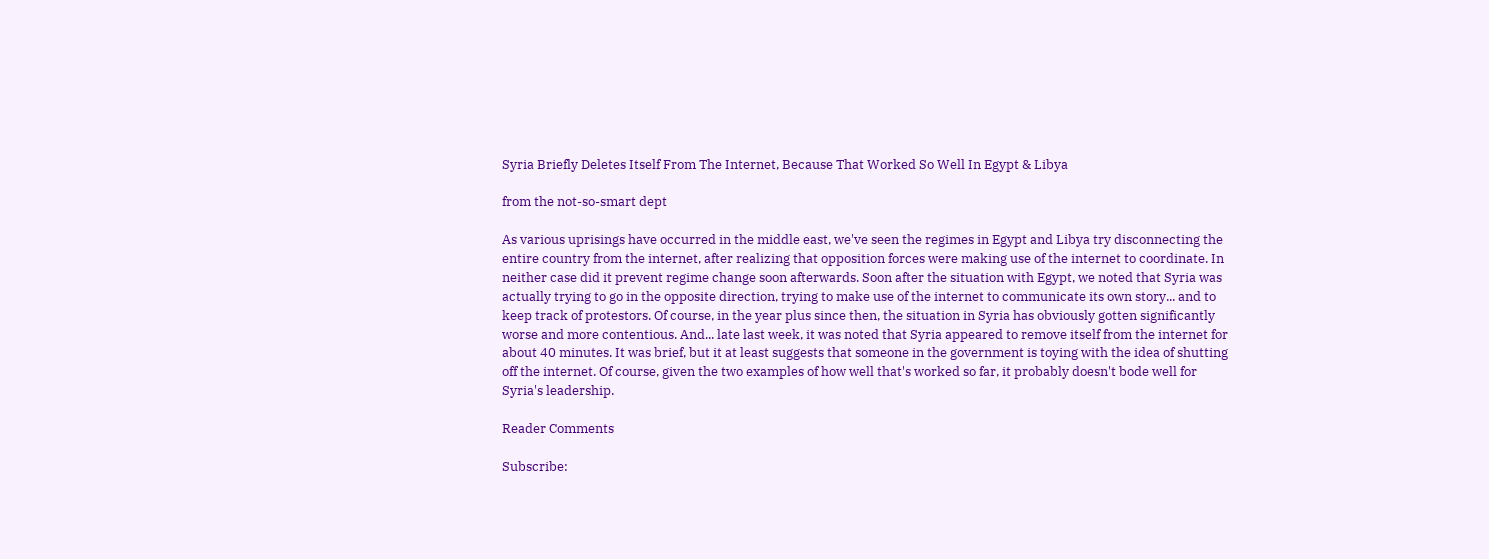Syria Briefly Deletes Itself From The Internet, Because That Worked So Well In Egypt & Libya

from the not-so-smart dept

As various uprisings have occurred in the middle east, we've seen the regimes in Egypt and Libya try disconnecting the entire country from the internet, after realizing that opposition forces were making use of the internet to coordinate. In neither case did it prevent regime change soon afterwards. Soon after the situation with Egypt, we noted that Syria was actually trying to go in the opposite direction, trying to make use of the internet to communicate its own story... and to keep track of protestors. Of course, in the year plus since then, the situation in Syria has obviously gotten significantly worse and more contentious. And... late last week, it was noted that Syria appeared to remove itself from the internet for about 40 minutes. It was brief, but it at least suggests that someone in the government is toying with the idea of shutting off the internet. Of course, given the two examples of how well that's worked so far, it probably doesn't bode well for Syria's leadership.

Reader Comments

Subscribe: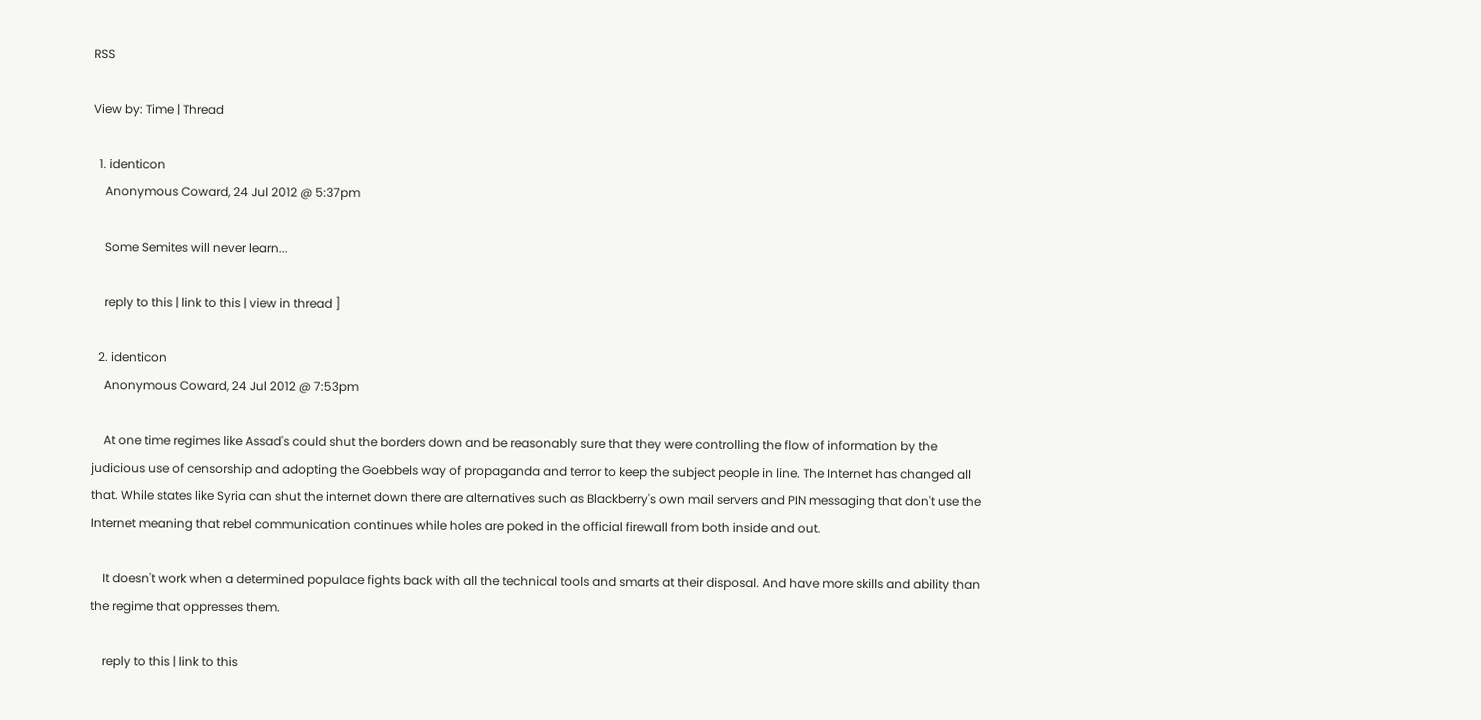RSS

View by: Time | Thread

  1. identicon
    Anonymous Coward, 24 Jul 2012 @ 5:37pm

    Some Semites will never learn...

    reply to this | link to this | view in thread ]

  2. identicon
    Anonymous Coward, 24 Jul 2012 @ 7:53pm

    At one time regimes like Assad's could shut the borders down and be reasonably sure that they were controlling the flow of information by the judicious use of censorship and adopting the Goebbels way of propaganda and terror to keep the subject people in line. The Internet has changed all that. While states like Syria can shut the internet down there are alternatives such as Blackberry's own mail servers and PIN messaging that don't use the Internet meaning that rebel communication continues while holes are poked in the official firewall from both inside and out.

    It doesn't work when a determined populace fights back with all the technical tools and smarts at their disposal. And have more skills and ability than the regime that oppresses them.

    reply to this | link to this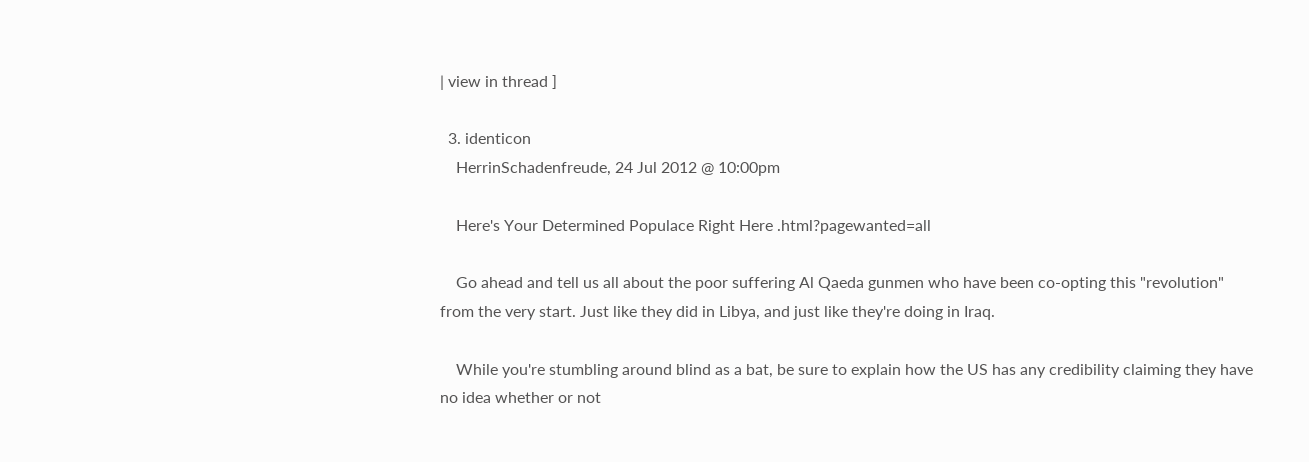| view in thread ]

  3. identicon
    HerrinSchadenfreude, 24 Jul 2012 @ 10:00pm

    Here's Your Determined Populace Right Here .html?pagewanted=all

    Go ahead and tell us all about the poor suffering Al Qaeda gunmen who have been co-opting this "revolution" from the very start. Just like they did in Libya, and just like they're doing in Iraq.

    While you're stumbling around blind as a bat, be sure to explain how the US has any credibility claiming they have no idea whether or not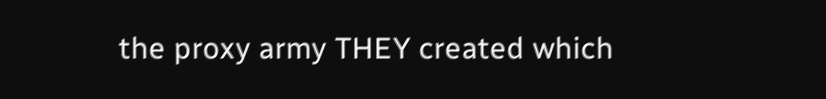the proxy army THEY created which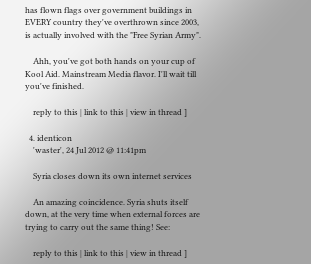has flown flags over government buildings in EVERY country they've overthrown since 2003, is actually involved with the "Free Syrian Army".

    Ahh, you've got both hands on your cup of Kool Aid. Mainstream Media flavor. I'll wait till you've finished.

    reply to this | link to this | view in thread ]

  4. identicon
    'waster', 24 Jul 2012 @ 11:41pm

    Syria closes down its own internet services

    An amazing coincidence. Syria shuts itself down, at the very time when external forces are trying to carry out the same thing! See:

    reply to this | link to this | view in thread ]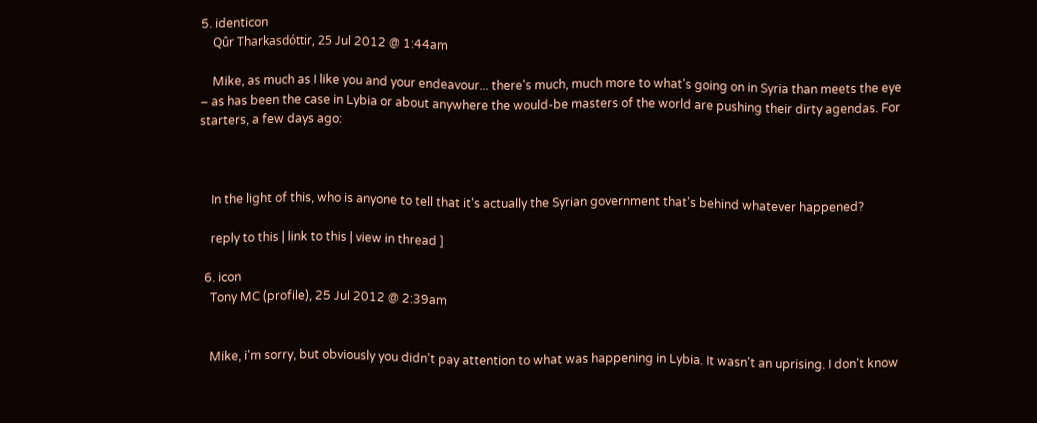5. identicon
    Qûr Tharkasdóttir, 25 Jul 2012 @ 1:44am

    Mike, as much as I like you and your endeavour... there's much, much more to what's going on in Syria than meets the eye – as has been the case in Lybia or about anywhere the would-be masters of the world are pushing their dirty agendas. For starters, a few days ago:



    In the light of this, who is anyone to tell that it's actually the Syrian government that's behind whatever happened?

    reply to this | link to this | view in thread ]

  6. icon
    Tony MC (profile), 25 Jul 2012 @ 2:39am


    Mike, i'm sorry, but obviously you didn't pay attention to what was happening in Lybia. It wasn't an uprising. I don't know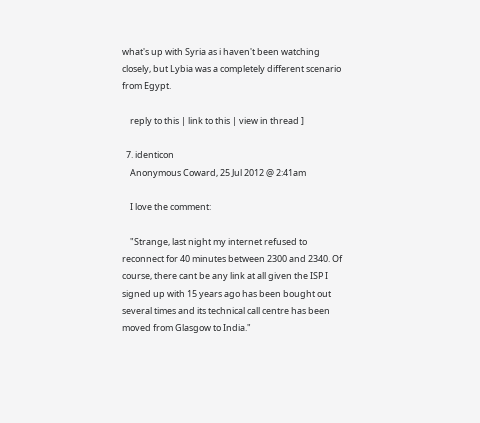what's up with Syria as i haven't been watching closely, but Lybia was a completely different scenario from Egypt.

    reply to this | link to this | view in thread ]

  7. identicon
    Anonymous Coward, 25 Jul 2012 @ 2:41am

    I love the comment:

    "Strange, last night my internet refused to reconnect for 40 minutes between 2300 and 2340. Of course, there cant be any link at all given the ISP I signed up with 15 years ago has been bought out several times and its technical call centre has been moved from Glasgow to India."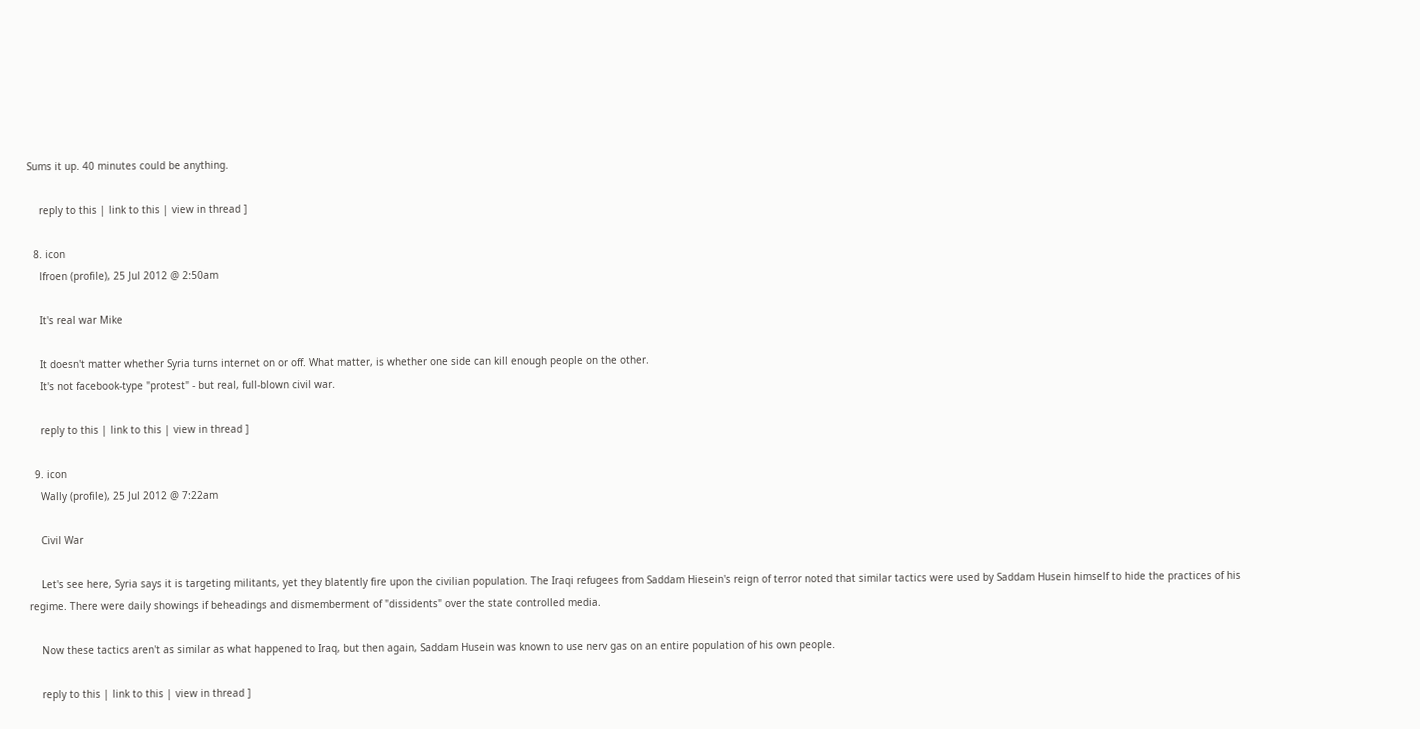Sums it up. 40 minutes could be anything.

    reply to this | link to this | view in thread ]

  8. icon
    lfroen (profile), 25 Jul 2012 @ 2:50am

    It's real war Mike

    It doesn't matter whether Syria turns internet on or off. What matter, is whether one side can kill enough people on the other.
    It's not facebook-type "protest" - but real, full-blown civil war.

    reply to this | link to this | view in thread ]

  9. icon
    Wally (profile), 25 Jul 2012 @ 7:22am

    Civil War

    Let's see here, Syria says it is targeting militants, yet they blatently fire upon the civilian population. The Iraqi refugees from Saddam Hiesein's reign of terror noted that similar tactics were used by Saddam Husein himself to hide the practices of his regime. There were daily showings if beheadings and dismemberment of "dissidents" over the state controlled media.

    Now these tactics aren't as similar as what happened to Iraq, but then again, Saddam Husein was known to use nerv gas on an entire population of his own people.

    reply to this | link to this | view in thread ]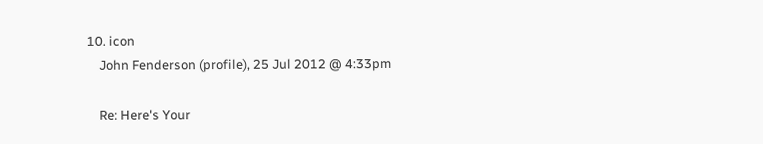10. icon
    John Fenderson (profile), 25 Jul 2012 @ 4:33pm

    Re: Here's Your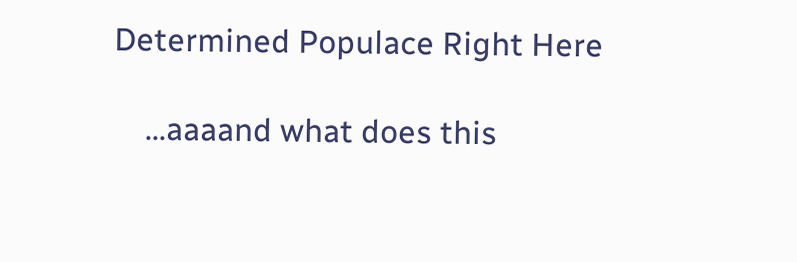Determined Populace Right Here

    ...aaaand what does this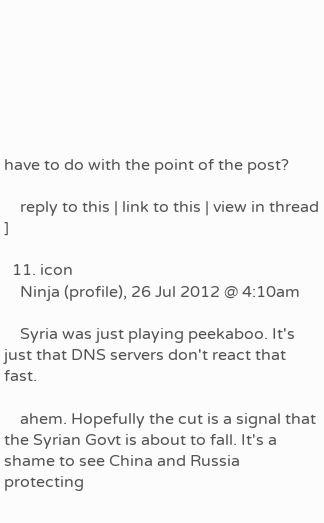have to do with the point of the post?

    reply to this | link to this | view in thread ]

  11. icon
    Ninja (profile), 26 Jul 2012 @ 4:10am

    Syria was just playing peekaboo. It's just that DNS servers don't react that fast.

    ahem. Hopefully the cut is a signal that the Syrian Govt is about to fall. It's a shame to see China and Russia protecting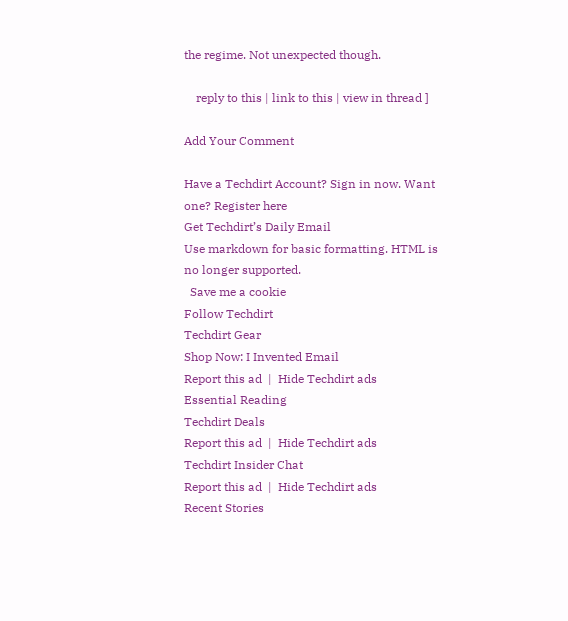the regime. Not unexpected though.

    reply to this | link to this | view in thread ]

Add Your Comment

Have a Techdirt Account? Sign in now. Want one? Register here
Get Techdirt’s Daily Email
Use markdown for basic formatting. HTML is no longer supported.
  Save me a cookie
Follow Techdirt
Techdirt Gear
Shop Now: I Invented Email
Report this ad  |  Hide Techdirt ads
Essential Reading
Techdirt Deals
Report this ad  |  Hide Techdirt ads
Techdirt Insider Chat
Report this ad  |  Hide Techdirt ads
Recent Stories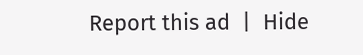Report this ad  |  Hide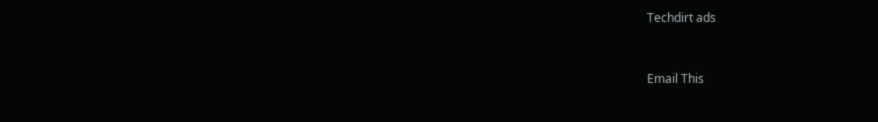Techdirt ads


Email This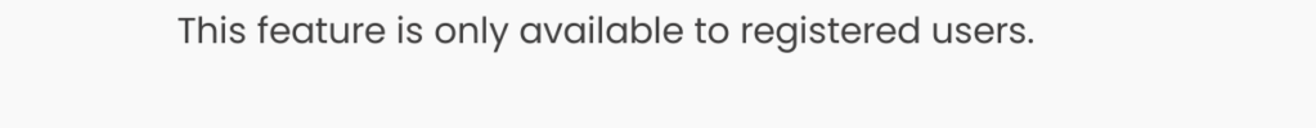This feature is only available to registered users.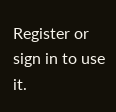Register or sign in to use it.